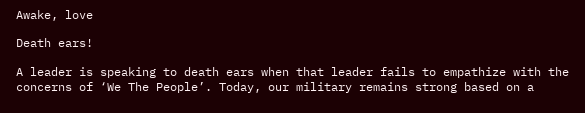Awake, love

Death ears!

A leader is speaking to death ears when that leader fails to empathize with the concerns of ‘We The People’. Today, our military remains strong based on a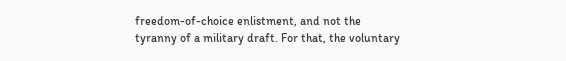freedom-of-choice enlistment, and not the tyranny of a military draft. For that, the voluntary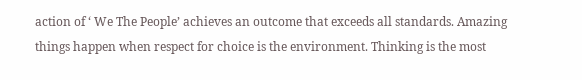action of ‘ We The People’ achieves an outcome that exceeds all standards. Amazing things happen when respect for choice is the environment. Thinking is the most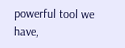powerful tool we have,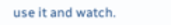use it and watch.